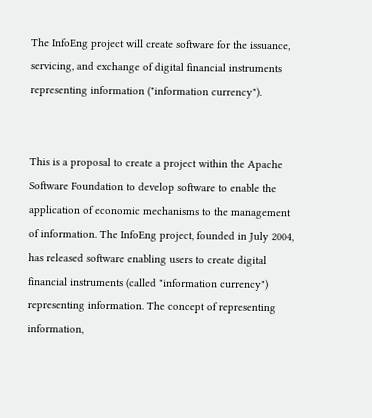The InfoEng project will create software for the issuance, servicing, and exchange of digital financial instruments representing information ("information currency").


This is a proposal to create a project within the Apache Software Foundation to develop software to enable the application of economic mechanisms to the management of information. The InfoEng project, founded in July 2004, has released software enabling users to create digital financial instruments (called "information currency") representing information. The concept of representing information,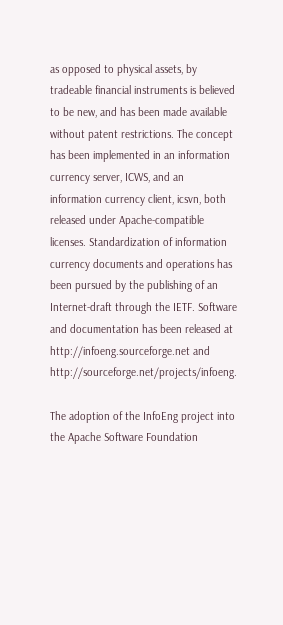as opposed to physical assets, by tradeable financial instruments is believed to be new, and has been made available without patent restrictions. The concept has been implemented in an information currency server, ICWS, and an information currency client, icsvn, both released under Apache-compatible licenses. Standardization of information currency documents and operations has been pursued by the publishing of an Internet-draft through the IETF. Software and documentation has been released at http://infoeng.sourceforge.net and http://sourceforge.net/projects/infoeng.

The adoption of the InfoEng project into the Apache Software Foundation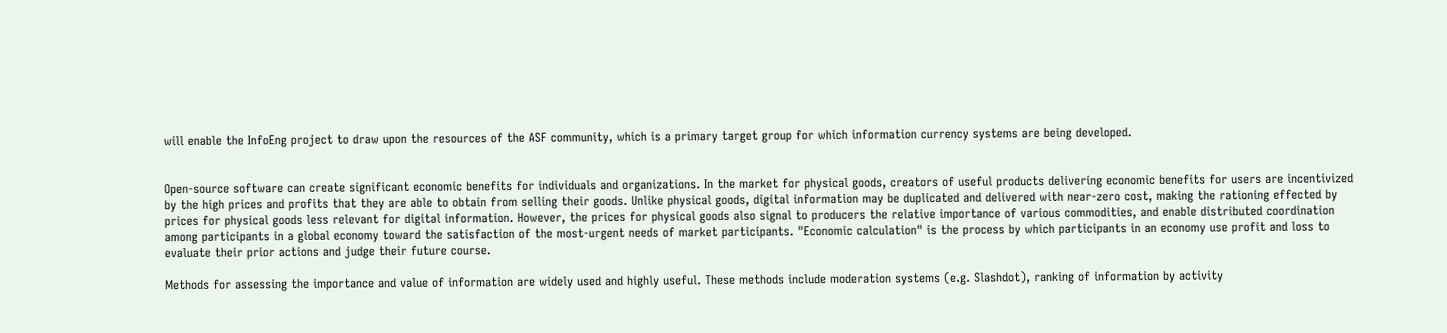will enable the InfoEng project to draw upon the resources of the ASF community, which is a primary target group for which information currency systems are being developed.


Open-source software can create significant economic benefits for individuals and organizations. In the market for physical goods, creators of useful products delivering economic benefits for users are incentivized by the high prices and profits that they are able to obtain from selling their goods. Unlike physical goods, digital information may be duplicated and delivered with near-zero cost, making the rationing effected by prices for physical goods less relevant for digital information. However, the prices for physical goods also signal to producers the relative importance of various commodities, and enable distributed coordination among participants in a global economy toward the satisfaction of the most-urgent needs of market participants. "Economic calculation" is the process by which participants in an economy use profit and loss to evaluate their prior actions and judge their future course.

Methods for assessing the importance and value of information are widely used and highly useful. These methods include moderation systems (e.g. Slashdot), ranking of information by activity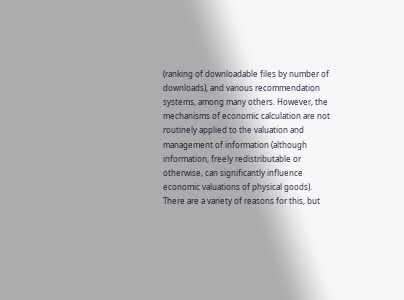(ranking of downloadable files by number of downloads), and various recommendation systems, among many others. However, the mechanisms of economic calculation are not routinely applied to the valuation and management of information (although information, freely redistributable or otherwise, can significantly influence economic valuations of physical goods). There are a variety of reasons for this, but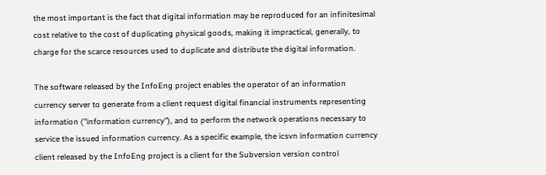the most important is the fact that digital information may be reproduced for an infinitesimal cost relative to the cost of duplicating physical goods, making it impractical, generally, to charge for the scarce resources used to duplicate and distribute the digital information.

The software released by the InfoEng project enables the operator of an information currency server to generate from a client request digital financial instruments representing information ("information currency"), and to perform the network operations necessary to service the issued information currency. As a specific example, the icsvn information currency client released by the InfoEng project is a client for the Subversion version control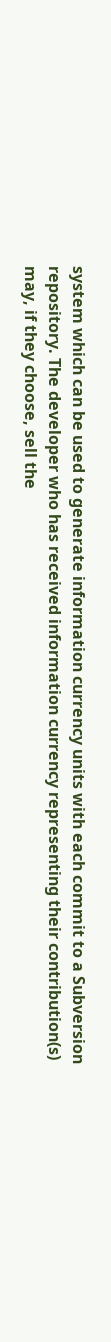system which can be used to generate information currency units with each commit to a Subversion repository. The developer who has received information currency representing their contribution(s) may, if they choose, sell the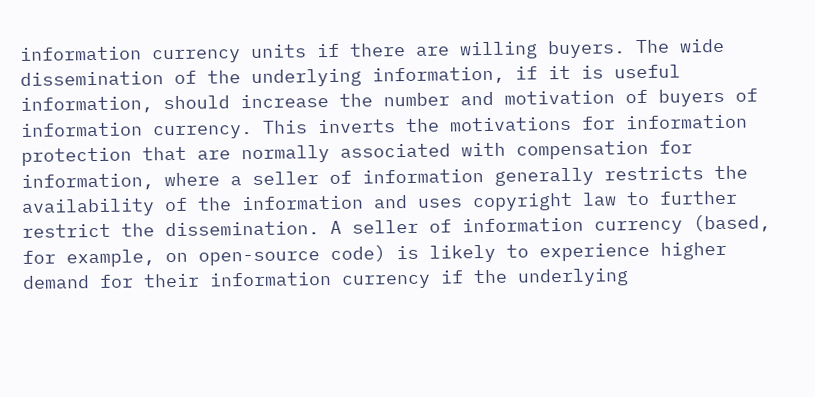information currency units if there are willing buyers. The wide dissemination of the underlying information, if it is useful information, should increase the number and motivation of buyers of information currency. This inverts the motivations for information protection that are normally associated with compensation for information, where a seller of information generally restricts the availability of the information and uses copyright law to further restrict the dissemination. A seller of information currency (based, for example, on open-source code) is likely to experience higher demand for their information currency if the underlying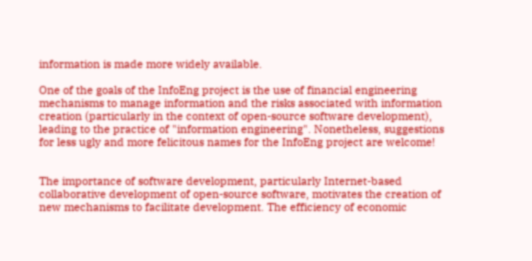information is made more widely available.

One of the goals of the InfoEng project is the use of financial engineering mechanisms to manage information and the risks associated with information creation (particularly in the context of open-source software development), leading to the practice of "information engineering". Nonetheless, suggestions for less ugly and more felicitous names for the InfoEng project are welcome!


The importance of software development, particularly Internet-based collaborative development of open-source software, motivates the creation of new mechanisms to facilitate development. The efficiency of economic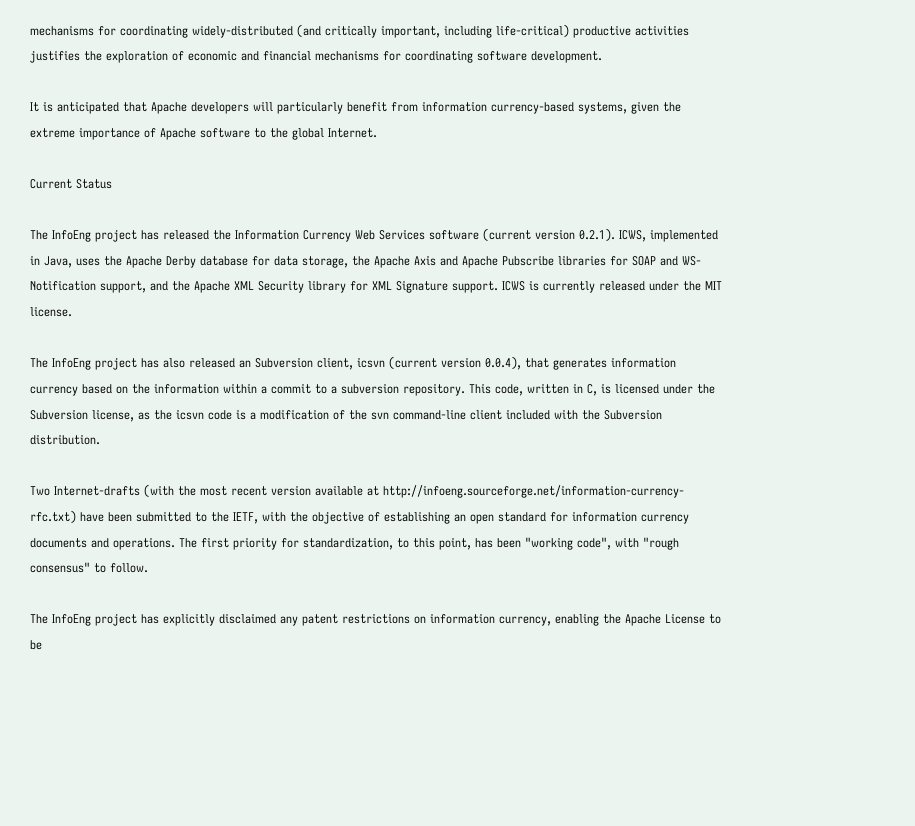mechanisms for coordinating widely-distributed (and critically important, including life-critical) productive activities justifies the exploration of economic and financial mechanisms for coordinating software development.

It is anticipated that Apache developers will particularly benefit from information currency-based systems, given the extreme importance of Apache software to the global Internet.

Current Status

The InfoEng project has released the Information Currency Web Services software (current version 0.2.1). ICWS, implemented in Java, uses the Apache Derby database for data storage, the Apache Axis and Apache Pubscribe libraries for SOAP and WS-Notification support, and the Apache XML Security library for XML Signature support. ICWS is currently released under the MIT license.

The InfoEng project has also released an Subversion client, icsvn (current version 0.0.4), that generates information currency based on the information within a commit to a subversion repository. This code, written in C, is licensed under the Subversion license, as the icsvn code is a modification of the svn command-line client included with the Subversion distribution.

Two Internet-drafts (with the most recent version available at http://infoeng.sourceforge.net/information-currency-rfc.txt) have been submitted to the IETF, with the objective of establishing an open standard for information currency documents and operations. The first priority for standardization, to this point, has been "working code", with "rough consensus" to follow.

The InfoEng project has explicitly disclaimed any patent restrictions on information currency, enabling the Apache License to be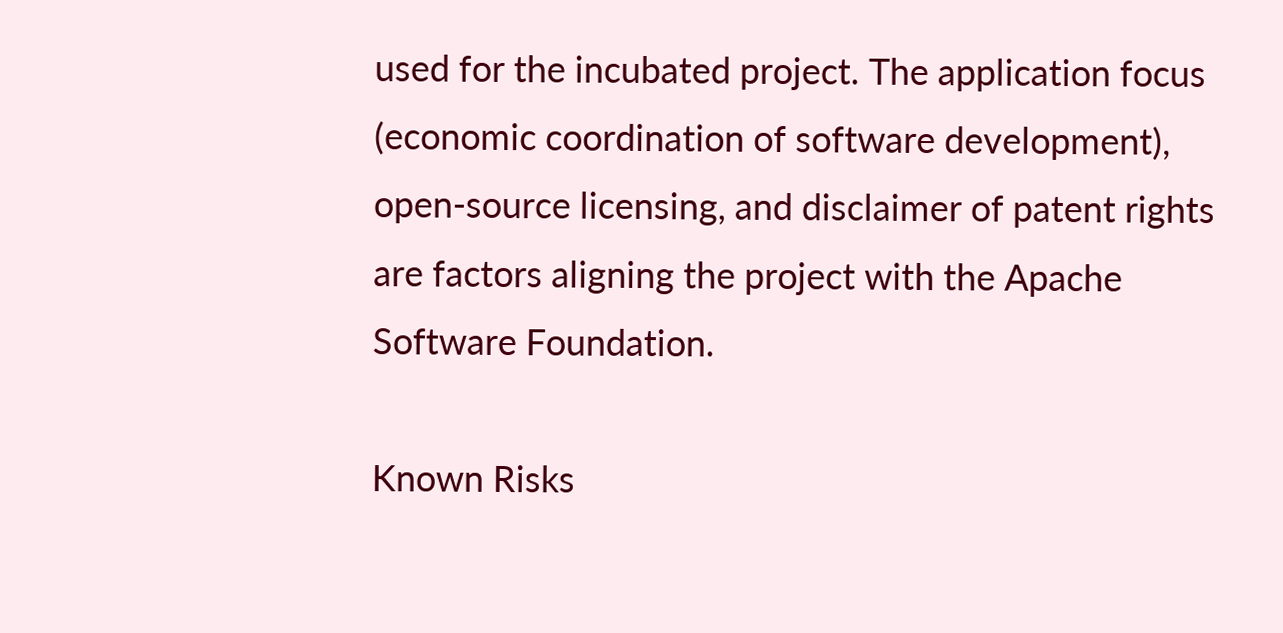used for the incubated project. The application focus (economic coordination of software development), open-source licensing, and disclaimer of patent rights are factors aligning the project with the Apache Software Foundation.

Known Risks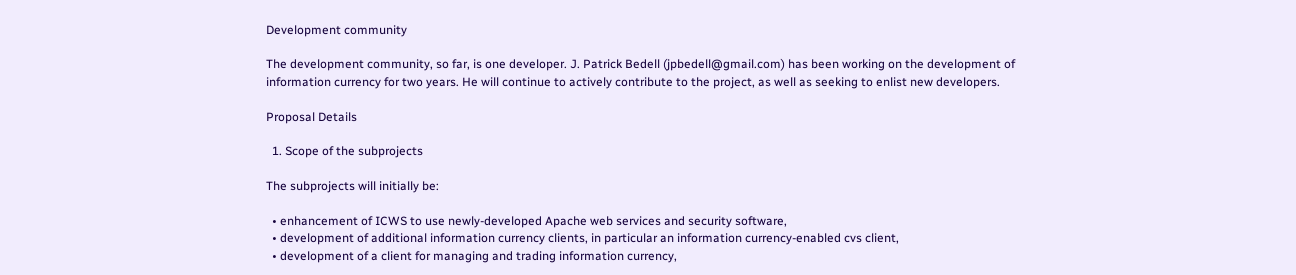Development community

The development community, so far, is one developer. J. Patrick Bedell (jpbedell@gmail.com) has been working on the development of information currency for two years. He will continue to actively contribute to the project, as well as seeking to enlist new developers.

Proposal Details

  1. Scope of the subprojects

The subprojects will initially be:

  • enhancement of ICWS to use newly-developed Apache web services and security software,
  • development of additional information currency clients, in particular an information currency-enabled cvs client,
  • development of a client for managing and trading information currency,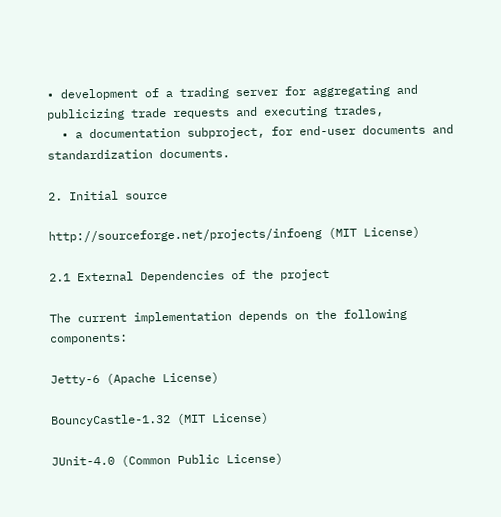• development of a trading server for aggregating and publicizing trade requests and executing trades,
  • a documentation subproject, for end-user documents and standardization documents.

2. Initial source

http://sourceforge.net/projects/infoeng (MIT License)

2.1 External Dependencies of the project

The current implementation depends on the following components:

Jetty-6 (Apache License)

BouncyCastle-1.32 (MIT License)

JUnit-4.0 (Common Public License)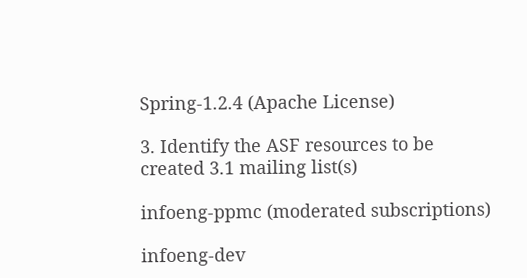Spring-1.2.4 (Apache License)

3. Identify the ASF resources to be created 3.1 mailing list(s)

infoeng-ppmc (moderated subscriptions)

infoeng-dev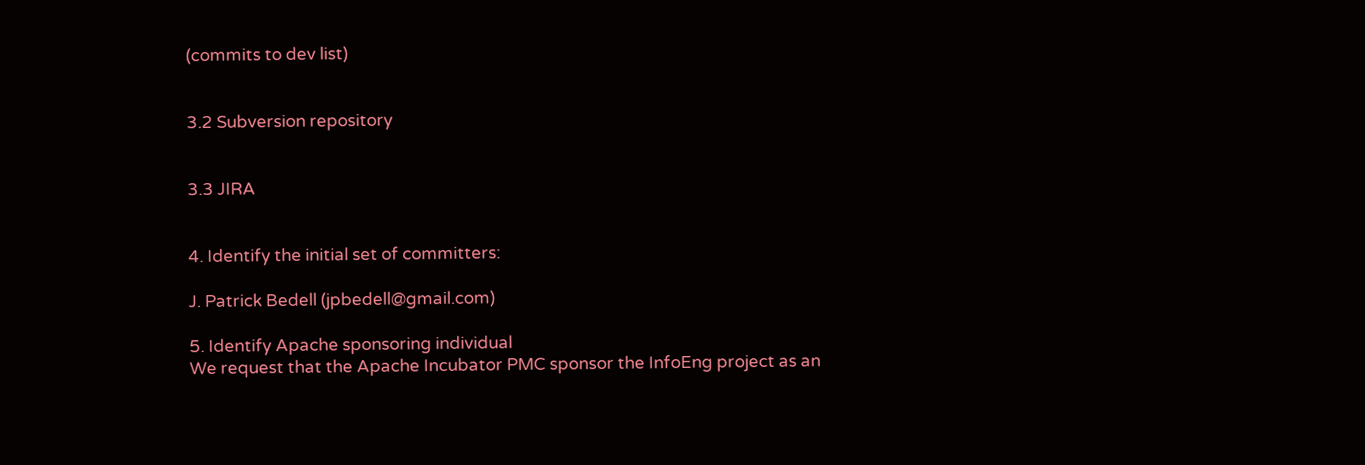(commits to dev list)


3.2 Subversion repository


3.3 JIRA


4. Identify the initial set of committers:

J. Patrick Bedell (jpbedell@gmail.com)

5. Identify Apache sponsoring individual
We request that the Apache Incubator PMC sponsor the InfoEng project as an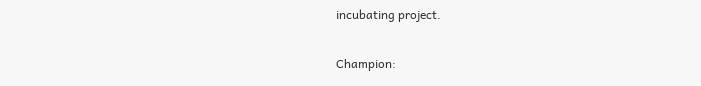incubating project.

Champion: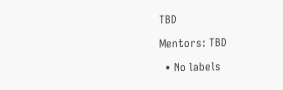TBD

Mentors: TBD

  • No labels